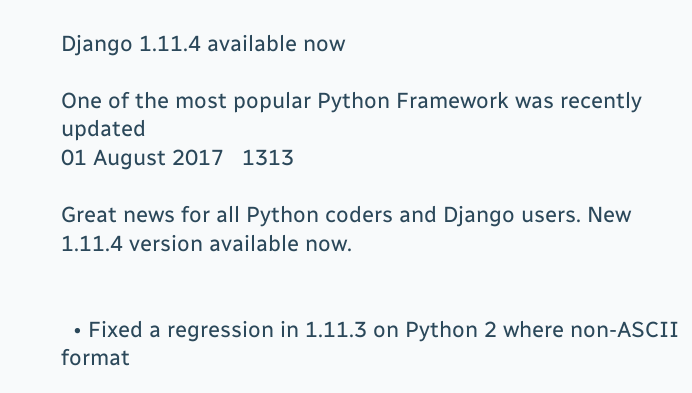Django 1.11.4 available now

One of the most popular Python Framework was recently updated
01 August 2017   1313

Great news for all Python coders and Django users. New 1.11.4 version available now.


  • Fixed a regression in 1.11.3 on Python 2 where non-ASCII format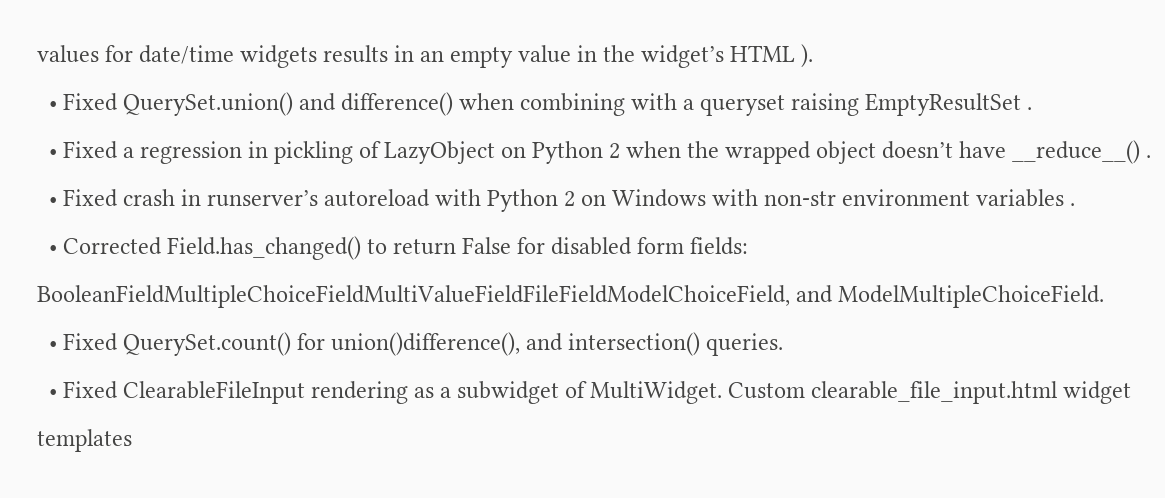values for date/time widgets results in an empty value in the widget’s HTML ).
  • Fixed QuerySet.union() and difference() when combining with a queryset raising EmptyResultSet .
  • Fixed a regression in pickling of LazyObject on Python 2 when the wrapped object doesn’t have __reduce__() .
  • Fixed crash in runserver’s autoreload with Python 2 on Windows with non-str environment variables .
  • Corrected Field.has_changed() to return False for disabled form fields: BooleanFieldMultipleChoiceFieldMultiValueFieldFileFieldModelChoiceField, and ModelMultipleChoiceField.
  • Fixed QuerySet.count() for union()difference(), and intersection() queries.
  • Fixed ClearableFileInput rendering as a subwidget of MultiWidget. Custom clearable_file_input.html widget templates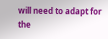will need to adapt for the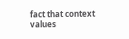fact that context values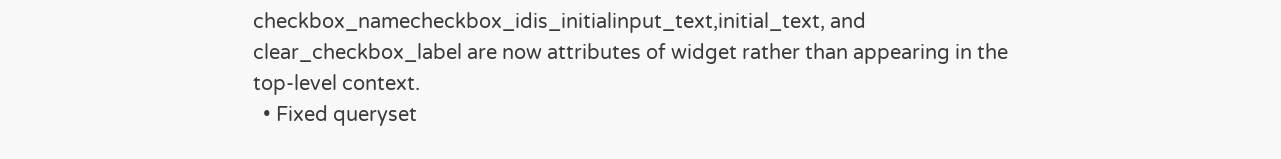checkbox_namecheckbox_idis_initialinput_text,initial_text, and clear_checkbox_label are now attributes of widget rather than appearing in the top-level context.
  • Fixed queryset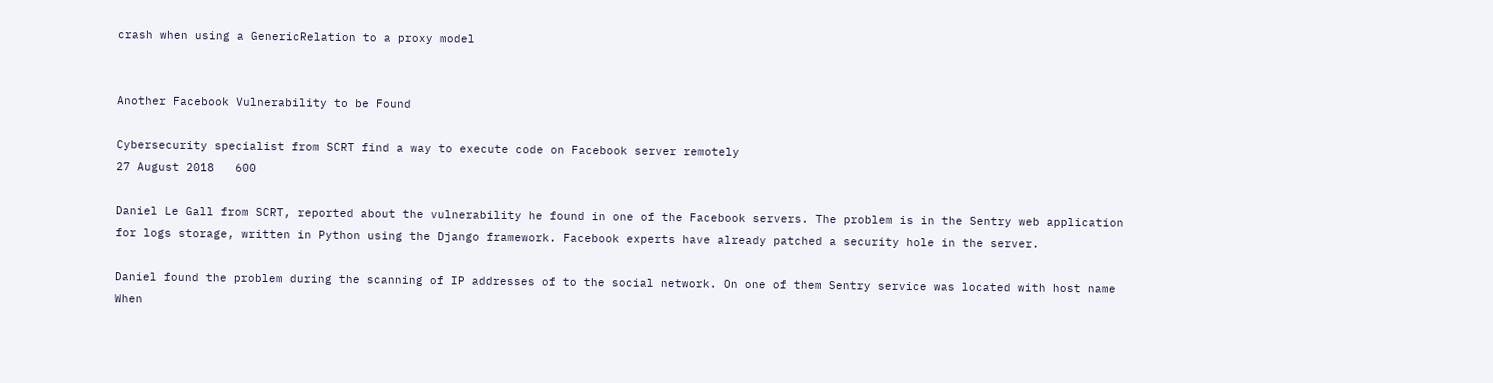crash when using a GenericRelation to a proxy model


Another Facebook Vulnerability to be Found

Cybersecurity specialist from SCRT find a way to execute code on Facebook server remotely
27 August 2018   600

Daniel Le Gall from SCRT, reported about the vulnerability he found in one of the Facebook servers. The problem is in the Sentry web application for logs storage, written in Python using the Django framework. Facebook experts have already patched a security hole in the server.

Daniel found the problem during the scanning of IP addresses of to the social network. On one of them Sentry service was located with host name When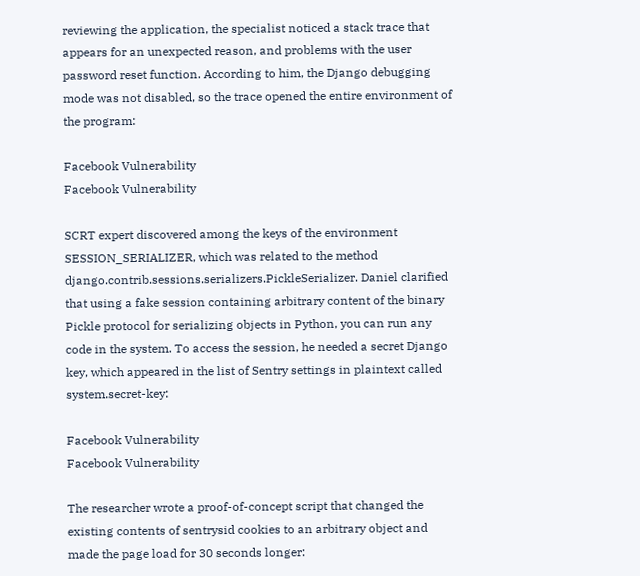reviewing the application, the specialist noticed a stack trace that appears for an unexpected reason, and problems with the user password reset function. According to him, the Django debugging mode was not disabled, so the trace opened the entire environment of the program:

Facebook Vulnerability
Facebook Vulnerability

SCRT expert discovered among the keys of the environment SESSION_SERIALIZER, which was related to the method django.contrib.sessions.serializers.PickleSerializer. Daniel clarified that using a fake session containing arbitrary content of the binary Pickle protocol for serializing objects in Python, you can run any code in the system. To access the session, he needed a secret Django key, which appeared in the list of Sentry settings in plaintext called system.secret-key:

Facebook Vulnerability
Facebook Vulnerability

The researcher wrote a proof-of-concept script that changed the existing contents of sentrysid cookies to an arbitrary object and made the page load for 30 seconds longer: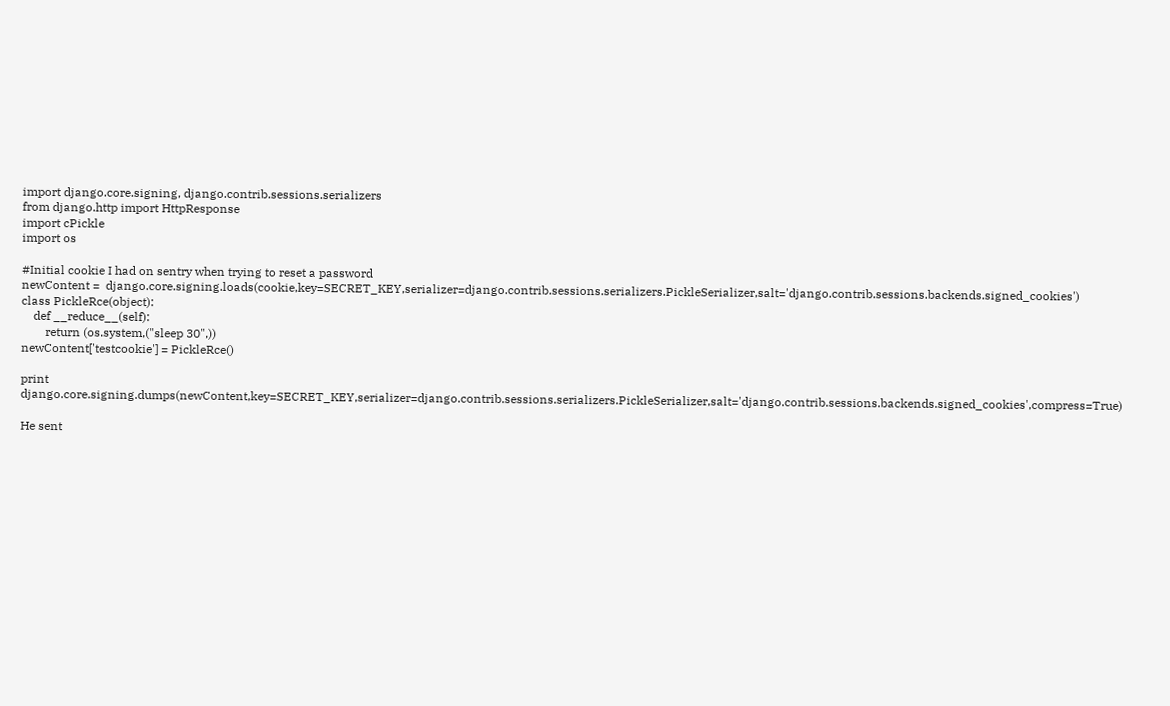import django.core.signing, django.contrib.sessions.serializers
from django.http import HttpResponse
import cPickle
import os

#Initial cookie I had on sentry when trying to reset a password
newContent =  django.core.signing.loads(cookie,key=SECRET_KEY,serializer=django.contrib.sessions.serializers.PickleSerializer,salt='django.contrib.sessions.backends.signed_cookies')
class PickleRce(object):
    def __reduce__(self):
        return (os.system,("sleep 30",))
newContent['testcookie'] = PickleRce()

print django.core.signing.dumps(newContent,key=SECRET_KEY,serializer=django.contrib.sessions.serializers.PickleSerializer,salt='django.contrib.sessions.backends.signed_cookies',compress=True)

He sent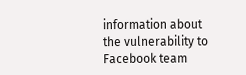information about the vulnerability to Facebook team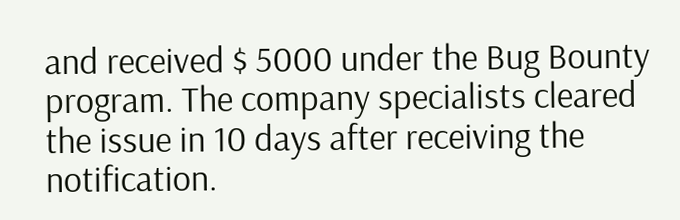and received $ 5000 under the Bug Bounty program. The company specialists cleared the issue in 10 days after receiving the notification.